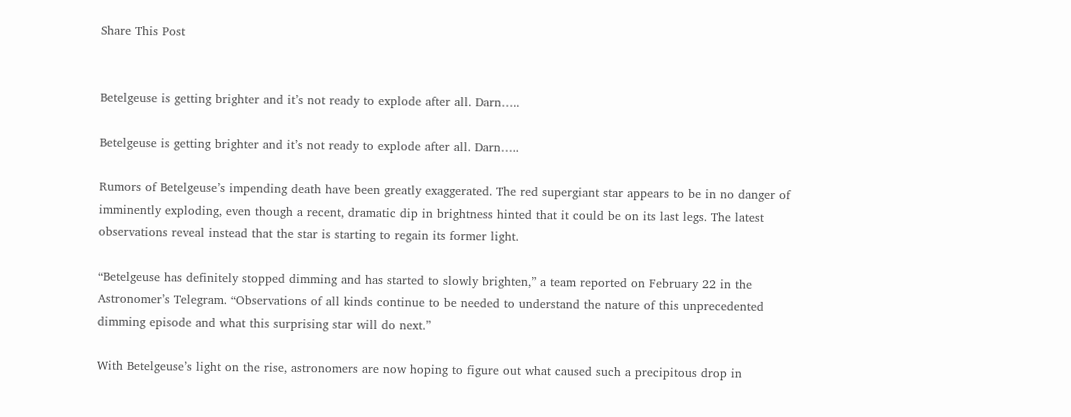Share This Post


Betelgeuse is getting brighter and it’s not ready to explode after all. Darn…..

Betelgeuse is getting brighter and it’s not ready to explode after all. Darn…..

Rumors of Betelgeuse’s impending death have been greatly exaggerated. The red supergiant star appears to be in no danger of imminently exploding, even though a recent, dramatic dip in brightness hinted that it could be on its last legs. The latest observations reveal instead that the star is starting to regain its former light.

“Betelgeuse has definitely stopped dimming and has started to slowly brighten,” a team reported on February 22 in the Astronomer’s Telegram. “Observations of all kinds continue to be needed to understand the nature of this unprecedented dimming episode and what this surprising star will do next.”

With Betelgeuse’s light on the rise, astronomers are now hoping to figure out what caused such a precipitous drop in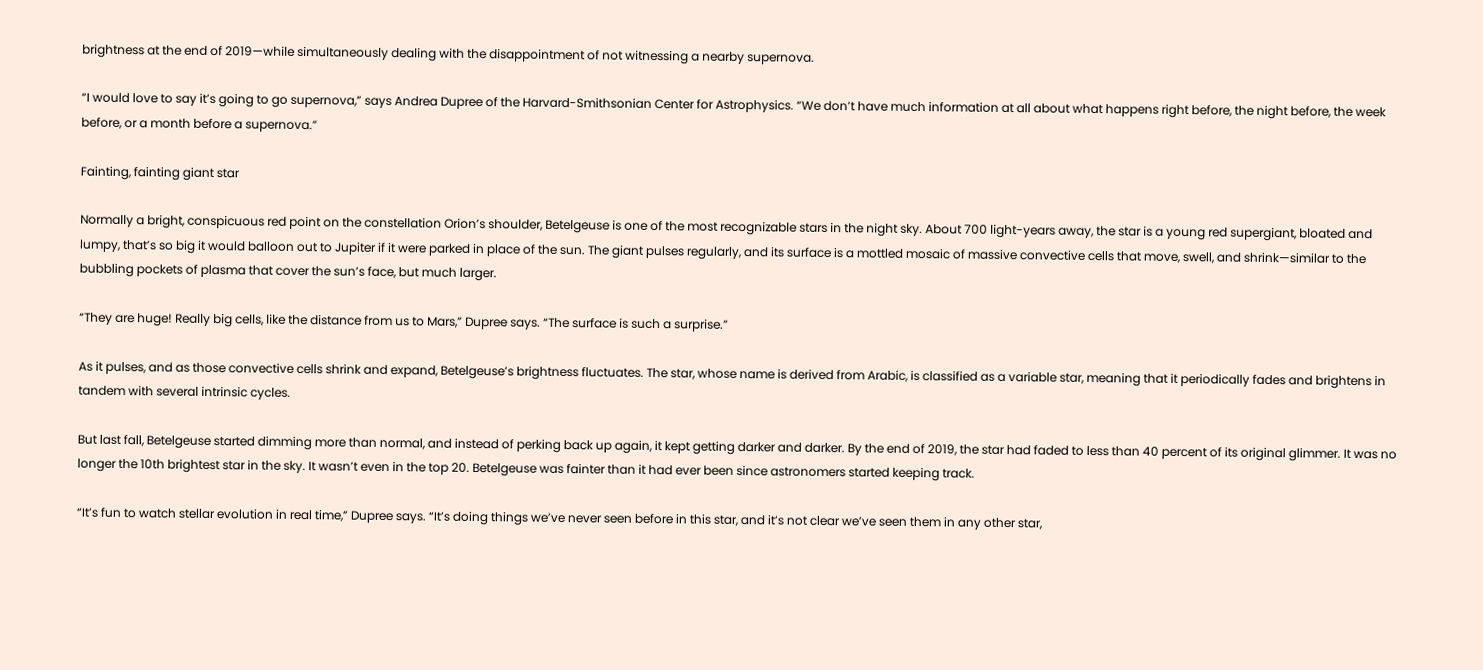brightness at the end of 2019—while simultaneously dealing with the disappointment of not witnessing a nearby supernova.

“I would love to say it’s going to go supernova,” says Andrea Dupree of the Harvard-Smithsonian Center for Astrophysics. “We don’t have much information at all about what happens right before, the night before, the week before, or a month before a supernova.”

Fainting, fainting giant star

Normally a bright, conspicuous red point on the constellation Orion’s shoulder, Betelgeuse is one of the most recognizable stars in the night sky. About 700 light-years away, the star is a young red supergiant, bloated and lumpy, that’s so big it would balloon out to Jupiter if it were parked in place of the sun. The giant pulses regularly, and its surface is a mottled mosaic of massive convective cells that move, swell, and shrink—similar to the bubbling pockets of plasma that cover the sun’s face, but much larger.

“They are huge! Really big cells, like the distance from us to Mars,” Dupree says. “The surface is such a surprise.”

As it pulses, and as those convective cells shrink and expand, Betelgeuse’s brightness fluctuates. The star, whose name is derived from Arabic, is classified as a variable star, meaning that it periodically fades and brightens in tandem with several intrinsic cycles.

But last fall, Betelgeuse started dimming more than normal, and instead of perking back up again, it kept getting darker and darker. By the end of 2019, the star had faded to less than 40 percent of its original glimmer. It was no longer the 10th brightest star in the sky. It wasn’t even in the top 20. Betelgeuse was fainter than it had ever been since astronomers started keeping track.

“It’s fun to watch stellar evolution in real time,” Dupree says. “It’s doing things we’ve never seen before in this star, and it’s not clear we’ve seen them in any other star,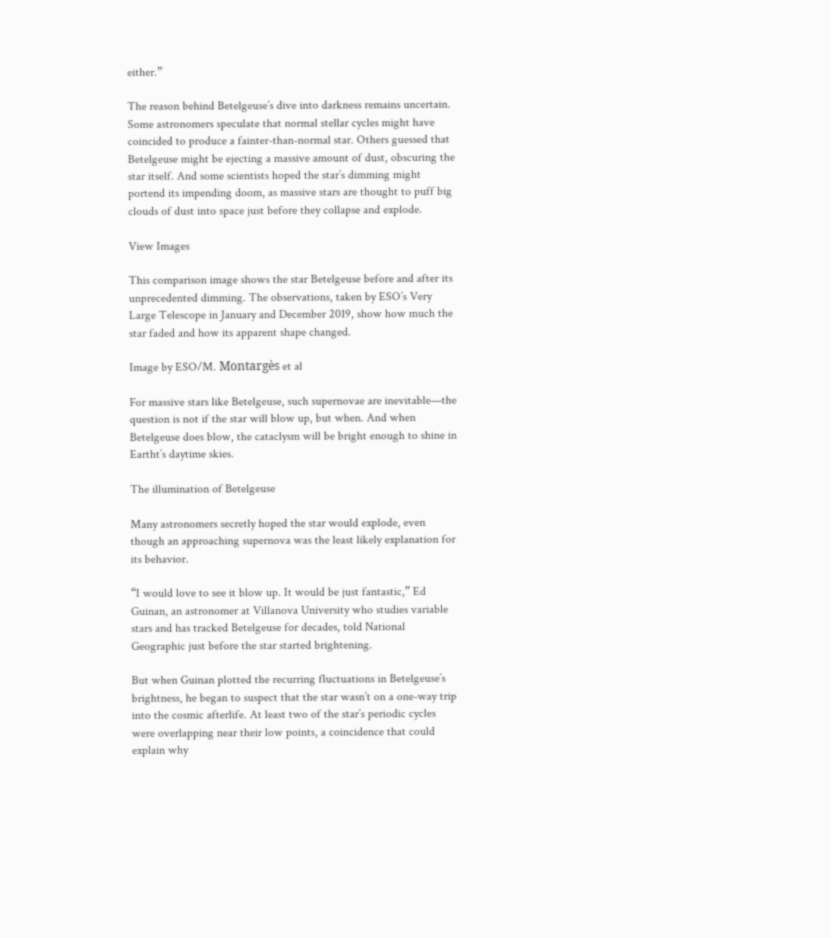either.”

The reason behind Betelgeuse’s dive into darkness remains uncertain. Some astronomers speculate that normal stellar cycles might have coincided to produce a fainter-than-normal star. Others guessed that Betelgeuse might be ejecting a massive amount of dust, obscuring the star itself. And some scientists hoped the star’s dimming might portend its impending doom, as massive stars are thought to puff big clouds of dust into space just before they collapse and explode.

View Images

This comparison image shows the star Betelgeuse before and after its unprecedented dimming. The observations, taken by ESO’s Very Large Telescope in January and December 2019, show how much the star faded and how its apparent shape changed.

Image by ESO/M. Montargès et al

For massive stars like Betelgeuse, such supernovae are inevitable—the question is not if the star will blow up, but when. And when Betelgeuse does blow, the cataclysm will be bright enough to shine in Eartht’s daytime skies.

The illumination of Betelgeuse

Many astronomers secretly hoped the star would explode, even though an approaching supernova was the least likely explanation for its behavior.

“I would love to see it blow up. It would be just fantastic,” Ed Guinan, an astronomer at Villanova University who studies variable stars and has tracked Betelgeuse for decades, told National Geographic just before the star started brightening.

But when Guinan plotted the recurring fluctuations in Betelgeuse’s brightness, he began to suspect that the star wasn’t on a one-way trip into the cosmic afterlife. At least two of the star’s periodic cycles were overlapping near their low points, a coincidence that could explain why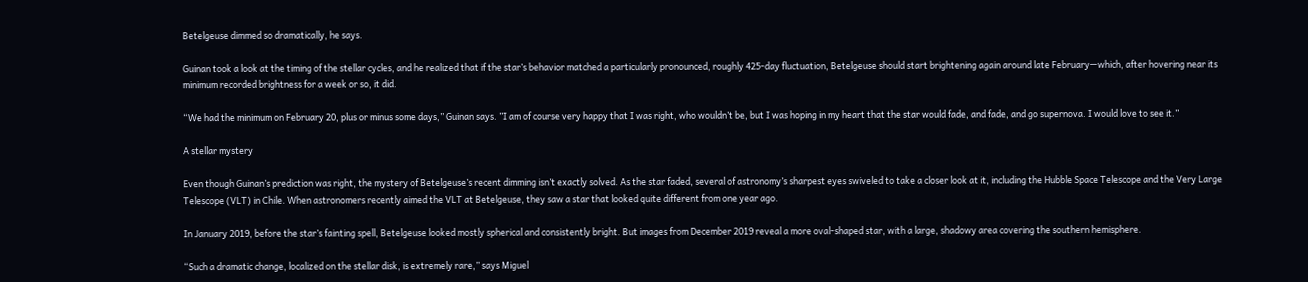Betelgeuse dimmed so dramatically, he says.

Guinan took a look at the timing of the stellar cycles, and he realized that if the star’s behavior matched a particularly pronounced, roughly 425-day fluctuation, Betelgeuse should start brightening again around late February—which, after hovering near its minimum recorded brightness for a week or so, it did.

“We had the minimum on February 20, plus or minus some days,” Guinan says. ”I am of course very happy that I was right, who wouldn’t be, but I was hoping in my heart that the star would fade, and fade, and go supernova. I would love to see it.”

A stellar mystery

Even though Guinan’s prediction was right, the mystery of Betelgeuse’s recent dimming isn’t exactly solved. As the star faded, several of astronomy’s sharpest eyes swiveled to take a closer look at it, including the Hubble Space Telescope and the Very Large Telescope (VLT) in Chile. When astronomers recently aimed the VLT at Betelgeuse, they saw a star that looked quite different from one year ago.

In January 2019, before the star’s fainting spell, Betelgeuse looked mostly spherical and consistently bright. But images from December 2019 reveal a more oval-shaped star, with a large, shadowy area covering the southern hemisphere.

“Such a dramatic change, localized on the stellar disk, is extremely rare,” says Miguel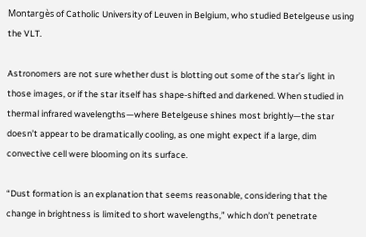Montargès of Catholic University of Leuven in Belgium, who studied Betelgeuse using the VLT.

Astronomers are not sure whether dust is blotting out some of the star’s light in those images, or if the star itself has shape-shifted and darkened. When studied in thermal infrared wavelengths—where Betelgeuse shines most brightly—the star doesn’t appear to be dramatically cooling, as one might expect if a large, dim convective cell were blooming on its surface.

“Dust formation is an explanation that seems reasonable, considering that the change in brightness is limited to short wavelengths,” which don’t penetrate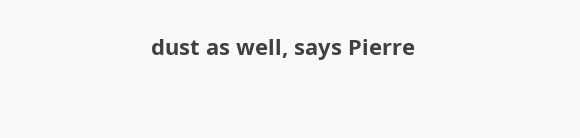dust as well, says Pierre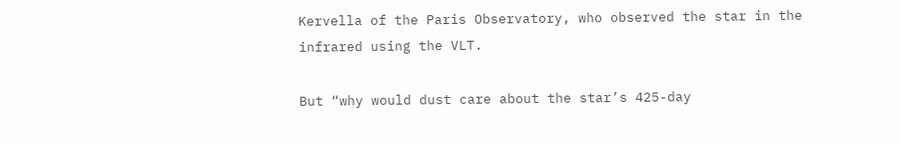Kervella of the Paris Observatory, who observed the star in the infrared using the VLT.

But “why would dust care about the star’s 425-day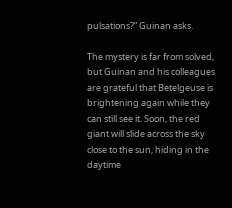pulsations?” Guinan asks.

The mystery is far from solved, but Guinan and his colleagues are grateful that Betelgeuse is brightening again while they can still see it. Soon, the red giant will slide across the sky close to the sun, hiding in the daytime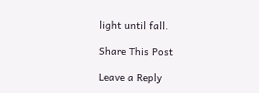light until fall.

Share This Post

Leave a Reply